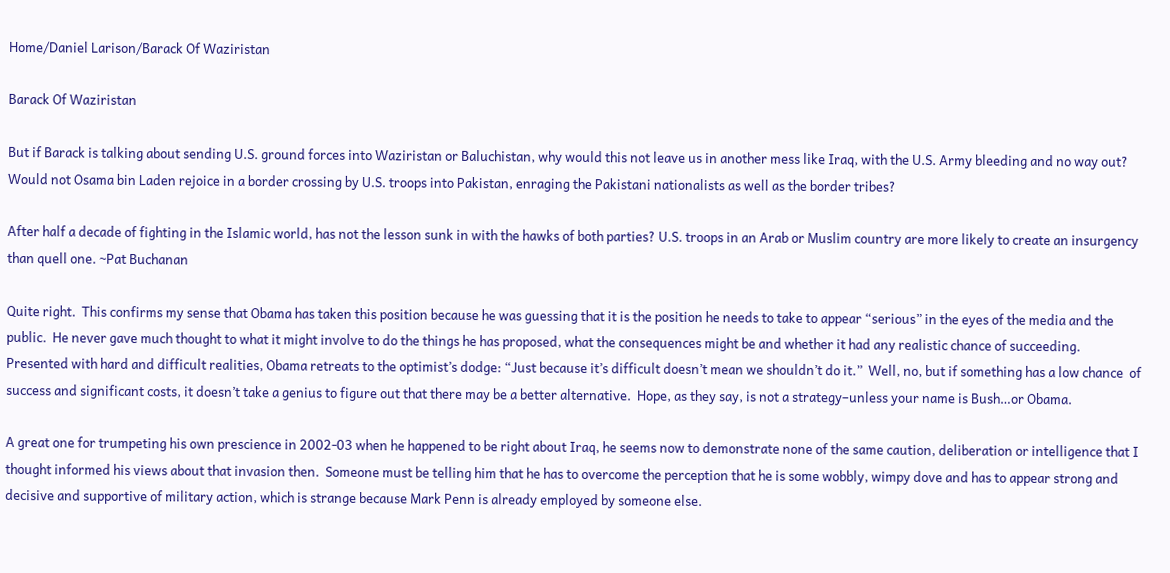Home/Daniel Larison/Barack Of Waziristan

Barack Of Waziristan

But if Barack is talking about sending U.S. ground forces into Waziristan or Baluchistan, why would this not leave us in another mess like Iraq, with the U.S. Army bleeding and no way out? Would not Osama bin Laden rejoice in a border crossing by U.S. troops into Pakistan, enraging the Pakistani nationalists as well as the border tribes?

After half a decade of fighting in the Islamic world, has not the lesson sunk in with the hawks of both parties? U.S. troops in an Arab or Muslim country are more likely to create an insurgency than quell one. ~Pat Buchanan

Quite right.  This confirms my sense that Obama has taken this position because he was guessing that it is the position he needs to take to appear “serious” in the eyes of the media and the public.  He never gave much thought to what it might involve to do the things he has proposed, what the consequences might be and whether it had any realistic chance of succeeding.  Presented with hard and difficult realities, Obama retreats to the optimist’s dodge: “Just because it’s difficult doesn’t mean we shouldn’t do it.”  Well, no, but if something has a low chance  of success and significant costs, it doesn’t take a genius to figure out that there may be a better alternative.  Hope, as they say, is not a strategy–unless your name is Bush…or Obama.

A great one for trumpeting his own prescience in 2002-03 when he happened to be right about Iraq, he seems now to demonstrate none of the same caution, deliberation or intelligence that I thought informed his views about that invasion then.  Someone must be telling him that he has to overcome the perception that he is some wobbly, wimpy dove and has to appear strong and decisive and supportive of military action, which is strange because Mark Penn is already employed by someone else.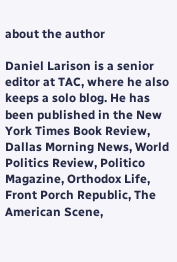about the author

Daniel Larison is a senior editor at TAC, where he also keeps a solo blog. He has been published in the New York Times Book Review, Dallas Morning News, World Politics Review, Politico Magazine, Orthodox Life, Front Porch Republic, The American Scene,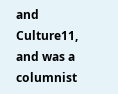and Culture11, and was a columnist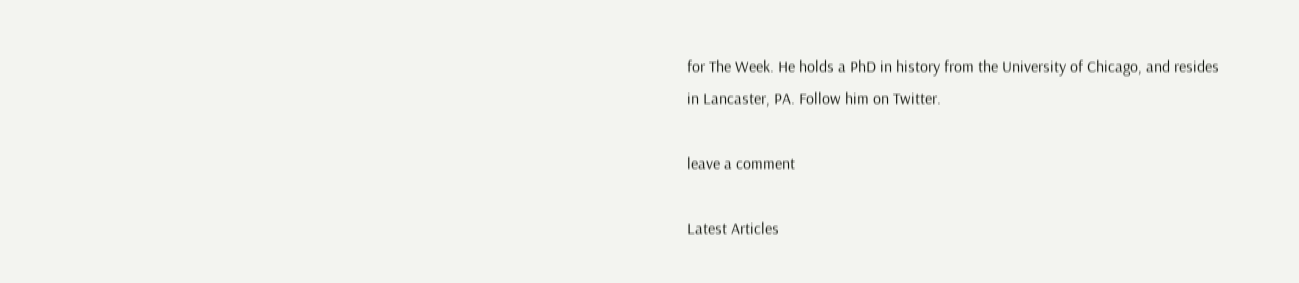for The Week. He holds a PhD in history from the University of Chicago, and resides in Lancaster, PA. Follow him on Twitter.

leave a comment

Latest Articles